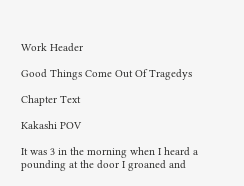Work Header

Good Things Come Out Of Tragedys

Chapter Text

Kakashi POV

It was 3 in the morning when I heard a pounding at the door I groaned and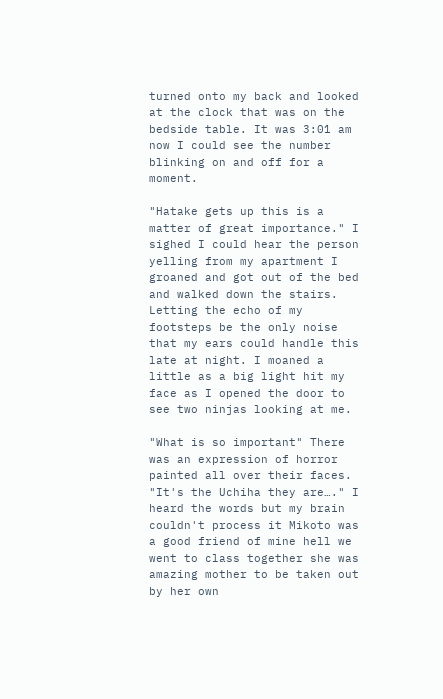turned onto my back and looked at the clock that was on the bedside table. It was 3:01 am now I could see the number blinking on and off for a moment.

"Hatake gets up this is a matter of great importance." I sighed I could hear the person yelling from my apartment I groaned and got out of the bed and walked down the stairs. Letting the echo of my footsteps be the only noise that my ears could handle this late at night. I moaned a little as a big light hit my face as I opened the door to see two ninjas looking at me.

"What is so important" There was an expression of horror painted all over their faces. "It's the Uchiha they are…." I heard the words but my brain couldn't process it Mikoto was a good friend of mine hell we went to class together she was amazing mother to be taken out by her own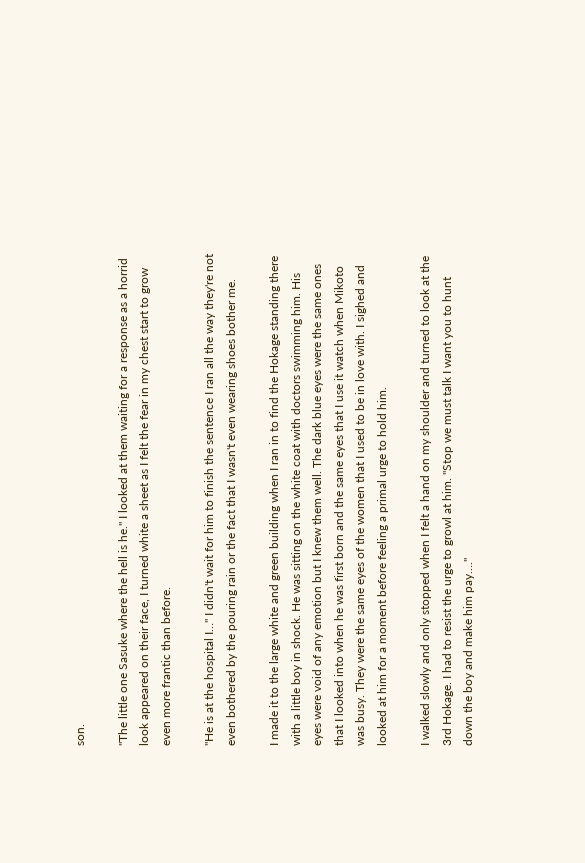son.

"The little one Sasuke where the hell is he." I looked at them waiting for a response as a horrid look appeared on their face, I turned white a sheet as I felt the fear in my chest start to grow even more frantic than before.

"He is at the hospital I…" I didn't wait for him to finish the sentence I ran all the way they're not even bothered by the pouring rain or the fact that I wasn't even wearing shoes bother me.

I made it to the large white and green building when I ran in to find the Hokage standing there with a little boy in shock. He was sitting on the white coat with doctors swimming him. His eyes were void of any emotion but I knew them well. The dark blue eyes were the same ones that I looked into when he was first born and the same eyes that I use it watch when Mikoto was busy. They were the same eyes of the women that I used to be in love with. I sighed and looked at him for a moment before feeling a primal urge to hold him.

I walked slowly and only stopped when I felt a hand on my shoulder and turned to look at the 3rd Hokage. I had to resist the urge to growl at him. "Stop we must talk I want you to hunt down the boy and make him pay…."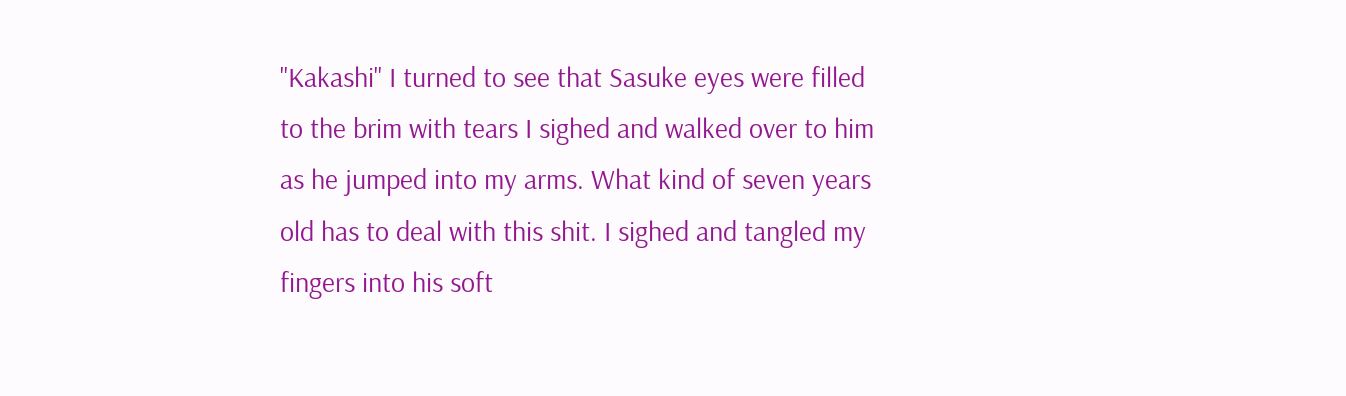"Kakashi" I turned to see that Sasuke eyes were filled to the brim with tears I sighed and walked over to him as he jumped into my arms. What kind of seven years old has to deal with this shit. I sighed and tangled my fingers into his soft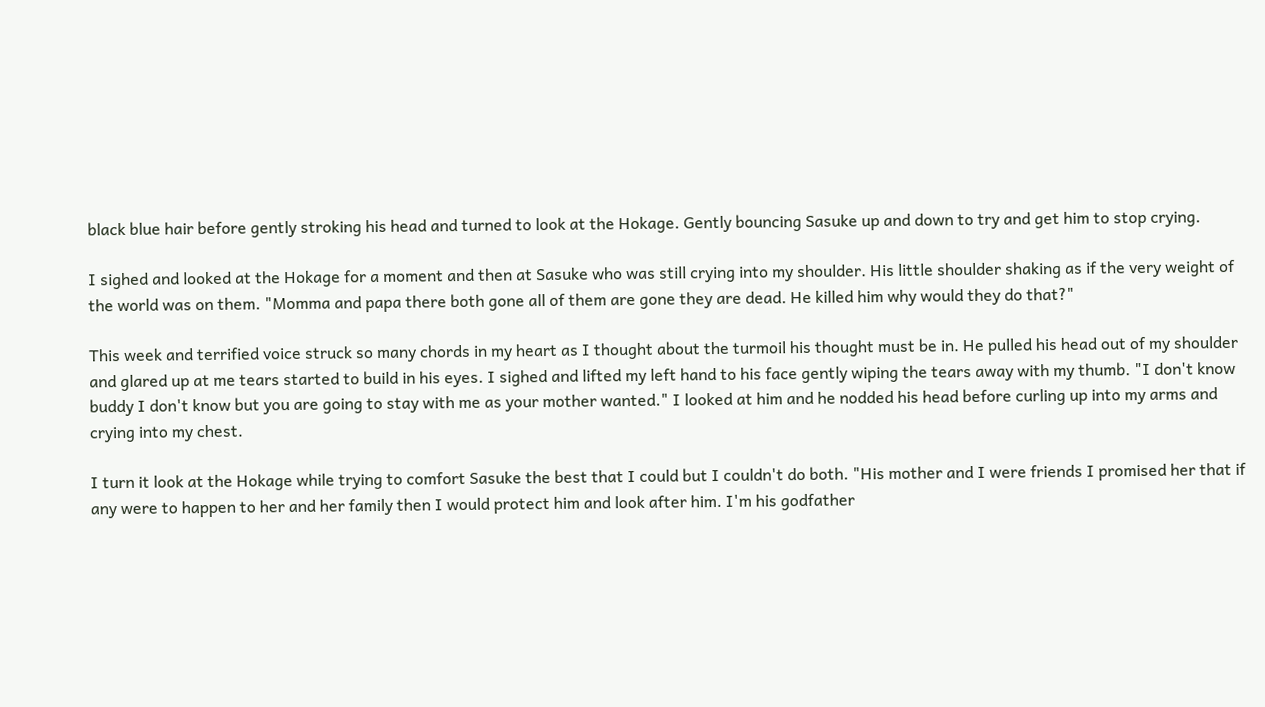black blue hair before gently stroking his head and turned to look at the Hokage. Gently bouncing Sasuke up and down to try and get him to stop crying.

I sighed and looked at the Hokage for a moment and then at Sasuke who was still crying into my shoulder. His little shoulder shaking as if the very weight of the world was on them. "Momma and papa there both gone all of them are gone they are dead. He killed him why would they do that?"

This week and terrified voice struck so many chords in my heart as I thought about the turmoil his thought must be in. He pulled his head out of my shoulder and glared up at me tears started to build in his eyes. I sighed and lifted my left hand to his face gently wiping the tears away with my thumb. "I don't know buddy I don't know but you are going to stay with me as your mother wanted." I looked at him and he nodded his head before curling up into my arms and crying into my chest.

I turn it look at the Hokage while trying to comfort Sasuke the best that I could but I couldn't do both. "His mother and I were friends I promised her that if any were to happen to her and her family then I would protect him and look after him. I'm his godfather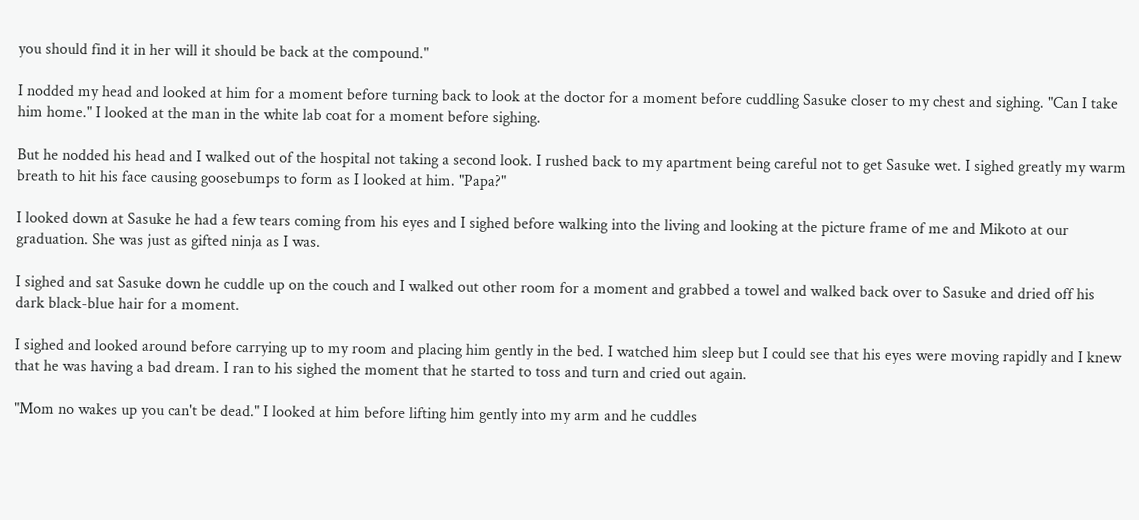you should find it in her will it should be back at the compound."

I nodded my head and looked at him for a moment before turning back to look at the doctor for a moment before cuddling Sasuke closer to my chest and sighing. "Can I take him home." I looked at the man in the white lab coat for a moment before sighing.

But he nodded his head and I walked out of the hospital not taking a second look. I rushed back to my apartment being careful not to get Sasuke wet. I sighed greatly my warm breath to hit his face causing goosebumps to form as I looked at him. "Papa?"

I looked down at Sasuke he had a few tears coming from his eyes and I sighed before walking into the living and looking at the picture frame of me and Mikoto at our graduation. She was just as gifted ninja as I was.

I sighed and sat Sasuke down he cuddle up on the couch and I walked out other room for a moment and grabbed a towel and walked back over to Sasuke and dried off his dark black-blue hair for a moment.

I sighed and looked around before carrying up to my room and placing him gently in the bed. I watched him sleep but I could see that his eyes were moving rapidly and I knew that he was having a bad dream. I ran to his sighed the moment that he started to toss and turn and cried out again.

"Mom no wakes up you can't be dead." I looked at him before lifting him gently into my arm and he cuddles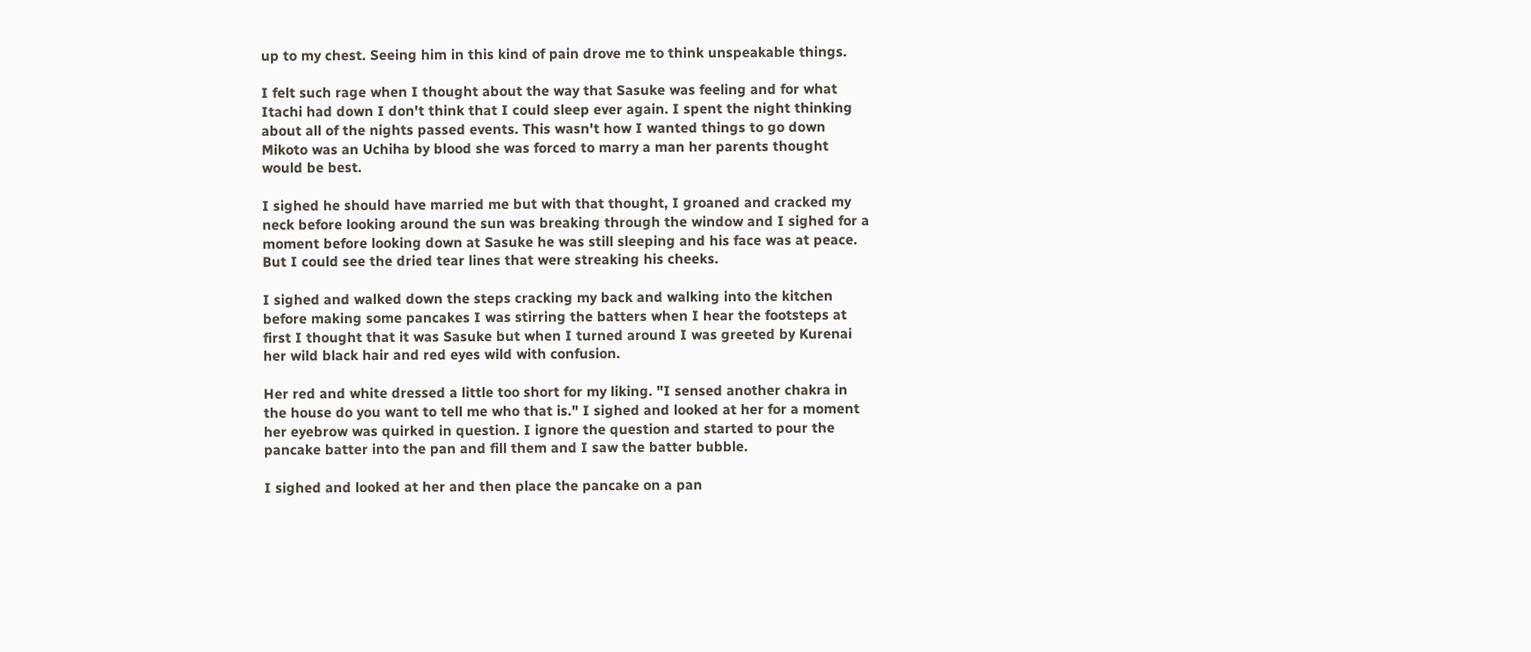up to my chest. Seeing him in this kind of pain drove me to think unspeakable things.

I felt such rage when I thought about the way that Sasuke was feeling and for what Itachi had down I don't think that I could sleep ever again. I spent the night thinking about all of the nights passed events. This wasn't how I wanted things to go down Mikoto was an Uchiha by blood she was forced to marry a man her parents thought would be best.

I sighed he should have married me but with that thought, I groaned and cracked my neck before looking around the sun was breaking through the window and I sighed for a moment before looking down at Sasuke he was still sleeping and his face was at peace. But I could see the dried tear lines that were streaking his cheeks.

I sighed and walked down the steps cracking my back and walking into the kitchen before making some pancakes I was stirring the batters when I hear the footsteps at first I thought that it was Sasuke but when I turned around I was greeted by Kurenai her wild black hair and red eyes wild with confusion.

Her red and white dressed a little too short for my liking. "I sensed another chakra in the house do you want to tell me who that is." I sighed and looked at her for a moment her eyebrow was quirked in question. I ignore the question and started to pour the pancake batter into the pan and fill them and I saw the batter bubble.

I sighed and looked at her and then place the pancake on a pan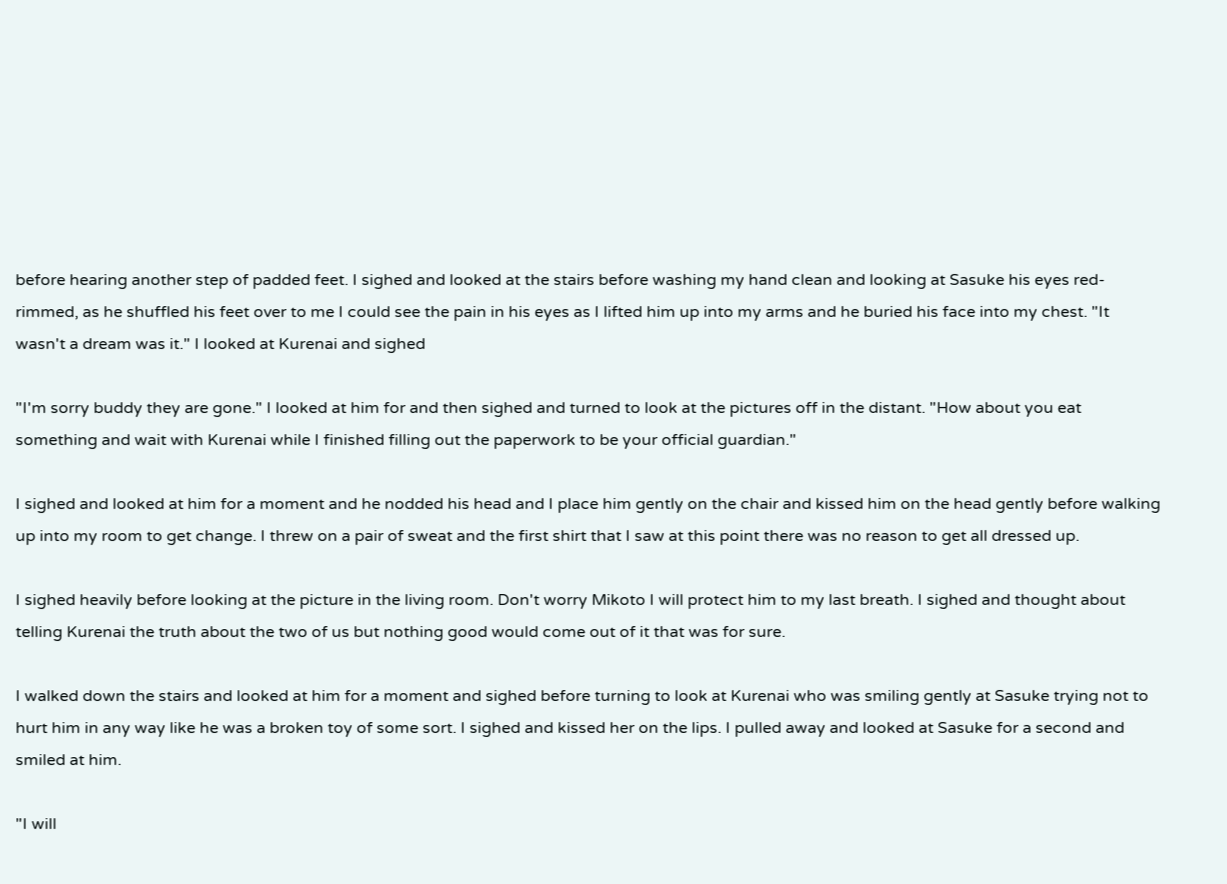before hearing another step of padded feet. I sighed and looked at the stairs before washing my hand clean and looking at Sasuke his eyes red-rimmed, as he shuffled his feet over to me I could see the pain in his eyes as I lifted him up into my arms and he buried his face into my chest. "It wasn't a dream was it." I looked at Kurenai and sighed

"I'm sorry buddy they are gone." I looked at him for and then sighed and turned to look at the pictures off in the distant. "How about you eat something and wait with Kurenai while I finished filling out the paperwork to be your official guardian."

I sighed and looked at him for a moment and he nodded his head and I place him gently on the chair and kissed him on the head gently before walking up into my room to get change. I threw on a pair of sweat and the first shirt that I saw at this point there was no reason to get all dressed up.

I sighed heavily before looking at the picture in the living room. Don't worry Mikoto I will protect him to my last breath. I sighed and thought about telling Kurenai the truth about the two of us but nothing good would come out of it that was for sure.

I walked down the stairs and looked at him for a moment and sighed before turning to look at Kurenai who was smiling gently at Sasuke trying not to hurt him in any way like he was a broken toy of some sort. I sighed and kissed her on the lips. I pulled away and looked at Sasuke for a second and smiled at him.

"I will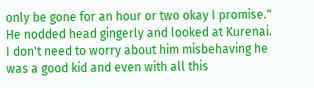only be gone for an hour or two okay I promise." He nodded head gingerly and looked at Kurenai. I don't need to worry about him misbehaving he was a good kid and even with all this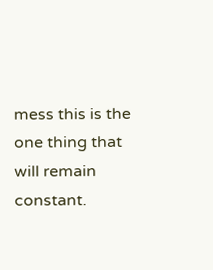mess this is the one thing that will remain constant.